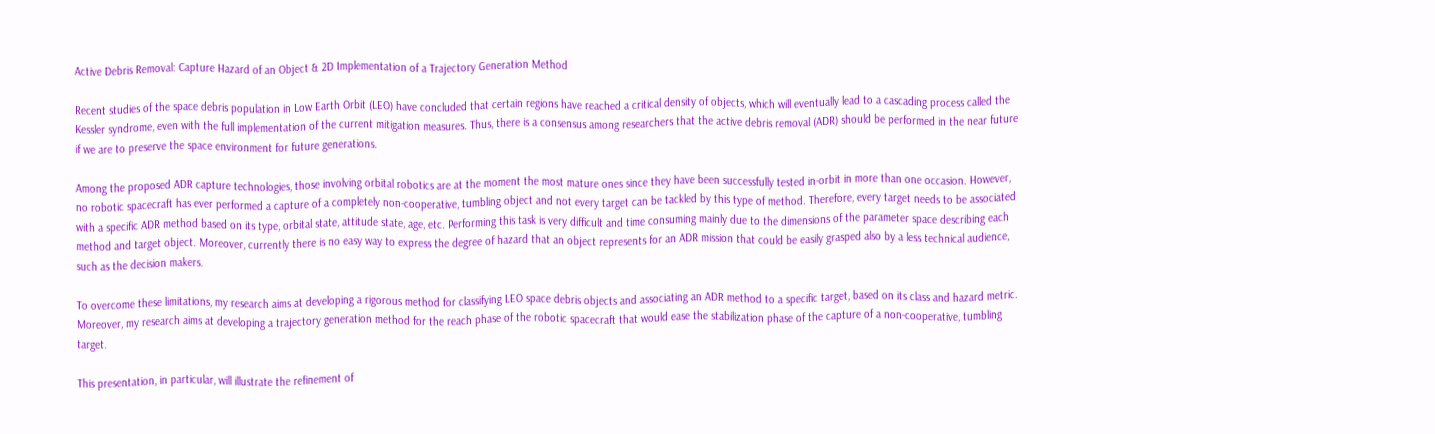Active Debris Removal: Capture Hazard of an Object & 2D Implementation of a Trajectory Generation Method

Recent studies of the space debris population in Low Earth Orbit (LEO) have concluded that certain regions have reached a critical density of objects, which will eventually lead to a cascading process called the Kessler syndrome, even with the full implementation of the current mitigation measures. Thus, there is a consensus among researchers that the active debris removal (ADR) should be performed in the near future if we are to preserve the space environment for future generations.

Among the proposed ADR capture technologies, those involving orbital robotics are at the moment the most mature ones since they have been successfully tested in-orbit in more than one occasion. However, no robotic spacecraft has ever performed a capture of a completely non-cooperative, tumbling object and not every target can be tackled by this type of method. Therefore, every target needs to be associated with a specific ADR method based on its type, orbital state, attitude state, age, etc. Performing this task is very difficult and time consuming mainly due to the dimensions of the parameter space describing each method and target object. Moreover, currently there is no easy way to express the degree of hazard that an object represents for an ADR mission that could be easily grasped also by a less technical audience, such as the decision makers.

To overcome these limitations, my research aims at developing a rigorous method for classifying LEO space debris objects and associating an ADR method to a specific target, based on its class and hazard metric. Moreover, my research aims at developing a trajectory generation method for the reach phase of the robotic spacecraft that would ease the stabilization phase of the capture of a non-cooperative, tumbling target.

This presentation, in particular, will illustrate the refinement of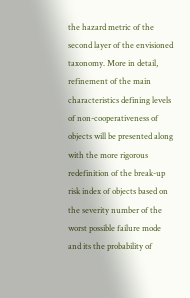the hazard metric of the second layer of the envisioned taxonomy. More in detail, refinement of the main characteristics defining levels of non-cooperativeness of objects will be presented along with the more rigorous redefinition of the break-up risk index of objects based on the severity number of the worst possible failure mode and its the probability of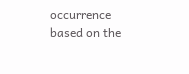occurrence based on the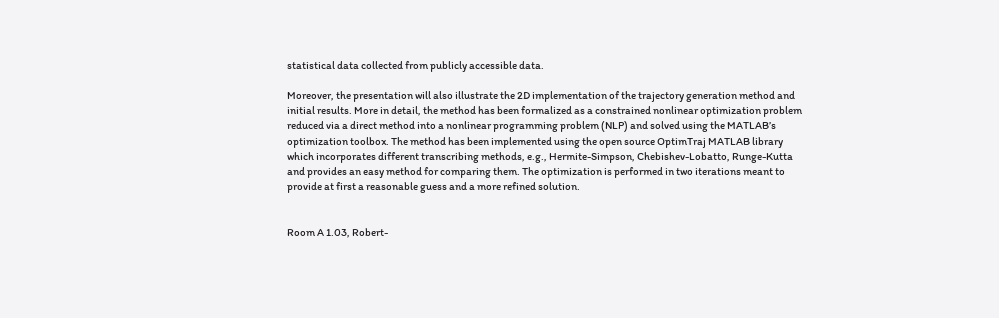statistical data collected from publicly accessible data.

Moreover, the presentation will also illustrate the 2D implementation of the trajectory generation method and initial results. More in detail, the method has been formalized as a constrained nonlinear optimization problem reduced via a direct method into a nonlinear programming problem (NLP) and solved using the MATLAB’s optimization toolbox. The method has been implemented using the open source OptimTraj MATLAB library which incorporates different transcribing methods, e.g., Hermite-Simpson, Chebishev-Lobatto, Runge-Kutta and provides an easy method for comparing them. The optimization is performed in two iterations meant to provide at first a reasonable guess and a more refined solution.


Room A 1.03, Robert-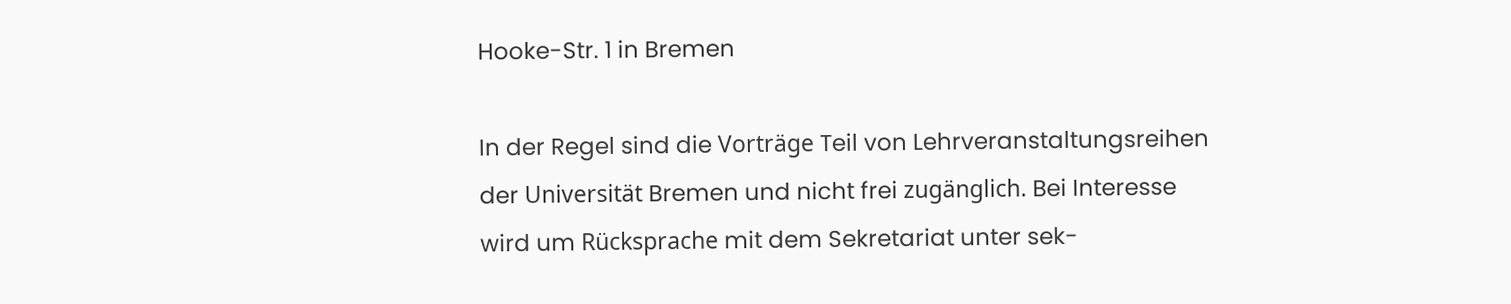Hooke-Str. 1 in Bremen

In der Regel sind die Vorträge Teil von Lehrveranstaltungsreihen der Universität Bremen und nicht frei zugänglich. Bei Interesse wird um Rücksprache mit dem Sekretariat unter sek-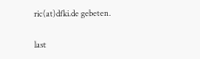ric(at)dfki.de gebeten.

last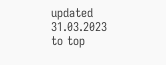updated 31.03.2023
to top